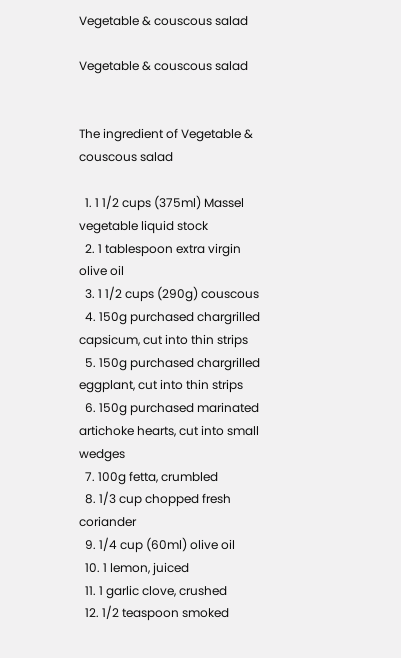Vegetable & couscous salad

Vegetable & couscous salad


The ingredient of Vegetable & couscous salad

  1. 1 1/2 cups (375ml) Massel vegetable liquid stock
  2. 1 tablespoon extra virgin olive oil
  3. 1 1/2 cups (290g) couscous
  4. 150g purchased chargrilled capsicum, cut into thin strips
  5. 150g purchased chargrilled eggplant, cut into thin strips
  6. 150g purchased marinated artichoke hearts, cut into small wedges
  7. 100g fetta, crumbled
  8. 1/3 cup chopped fresh coriander
  9. 1/4 cup (60ml) olive oil
  10. 1 lemon, juiced
  11. 1 garlic clove, crushed
  12. 1/2 teaspoon smoked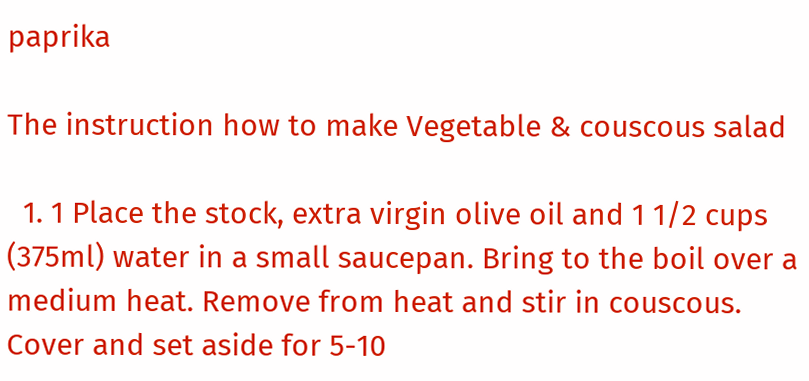paprika

The instruction how to make Vegetable & couscous salad

  1. 1 Place the stock, extra virgin olive oil and 1 1/2 cups (375ml) water in a small saucepan. Bring to the boil over a medium heat. Remove from heat and stir in couscous. Cover and set aside for 5-10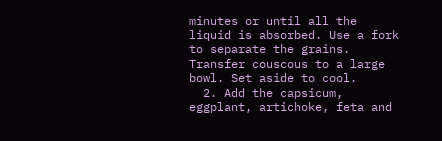minutes or until all the liquid is absorbed. Use a fork to separate the grains. Transfer couscous to a large bowl. Set aside to cool.
  2. Add the capsicum, eggplant, artichoke, feta and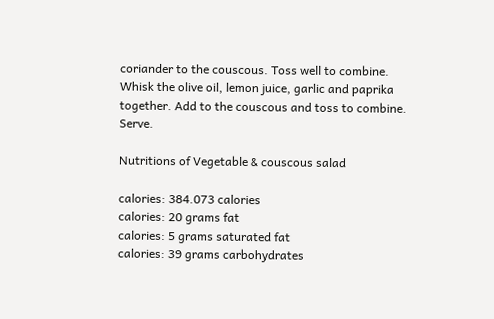coriander to the couscous. Toss well to combine. Whisk the olive oil, lemon juice, garlic and paprika together. Add to the couscous and toss to combine. Serve.

Nutritions of Vegetable & couscous salad

calories: 384.073 calories
calories: 20 grams fat
calories: 5 grams saturated fat
calories: 39 grams carbohydrates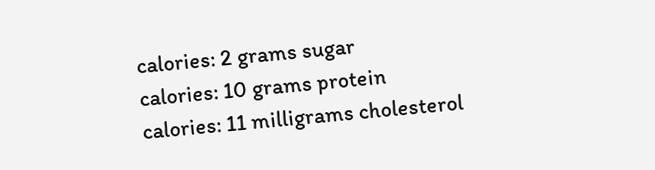calories: 2 grams sugar
calories: 10 grams protein
calories: 11 milligrams cholesterol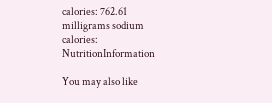calories: 762.61 milligrams sodium
calories: NutritionInformation

You may also like